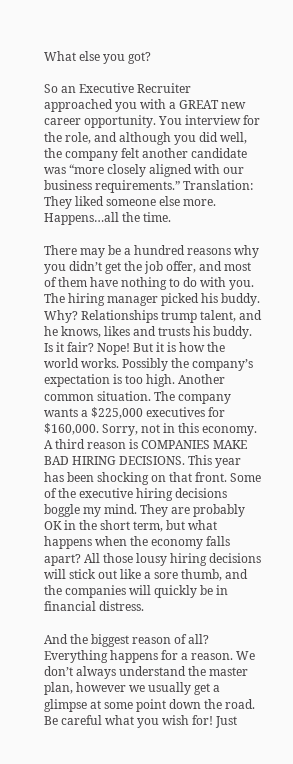What else you got?

So an Executive Recruiter approached you with a GREAT new career opportunity. You interview for the role, and although you did well, the company felt another candidate was “more closely aligned with our business requirements.” Translation: They liked someone else more. Happens…all the time.

There may be a hundred reasons why you didn’t get the job offer, and most of them have nothing to do with you. The hiring manager picked his buddy. Why? Relationships trump talent, and he knows, likes and trusts his buddy. Is it fair? Nope! But it is how the world works. Possibly the company’s expectation is too high. Another common situation. The company wants a $225,000 executives for $160,000. Sorry, not in this economy. A third reason is COMPANIES MAKE BAD HIRING DECISIONS. This year has been shocking on that front. Some of the executive hiring decisions boggle my mind. They are probably OK in the short term, but what happens when the economy falls apart? All those lousy hiring decisions will stick out like a sore thumb, and the companies will quickly be in financial distress.

And the biggest reason of all? Everything happens for a reason. We don’t always understand the master plan, however we usually get a glimpse at some point down the road. Be careful what you wish for! Just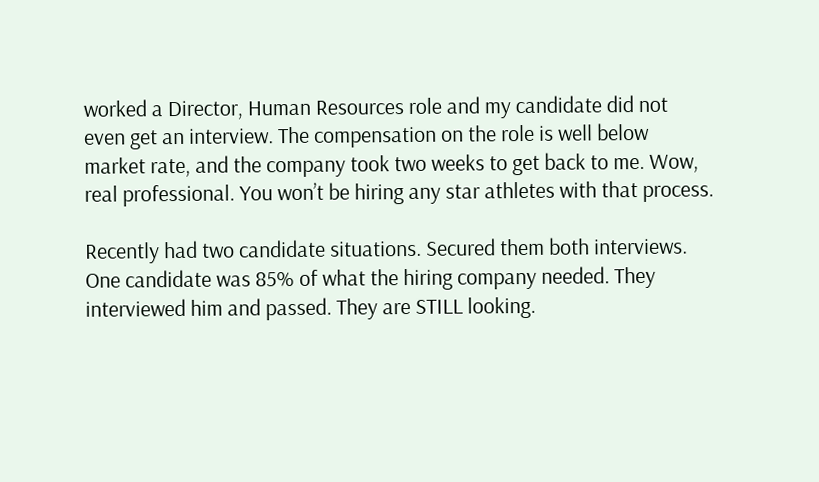worked a Director, Human Resources role and my candidate did not even get an interview. The compensation on the role is well below market rate, and the company took two weeks to get back to me. Wow, real professional. You won’t be hiring any star athletes with that process.

Recently had two candidate situations. Secured them both interviews. One candidate was 85% of what the hiring company needed. They interviewed him and passed. They are STILL looking.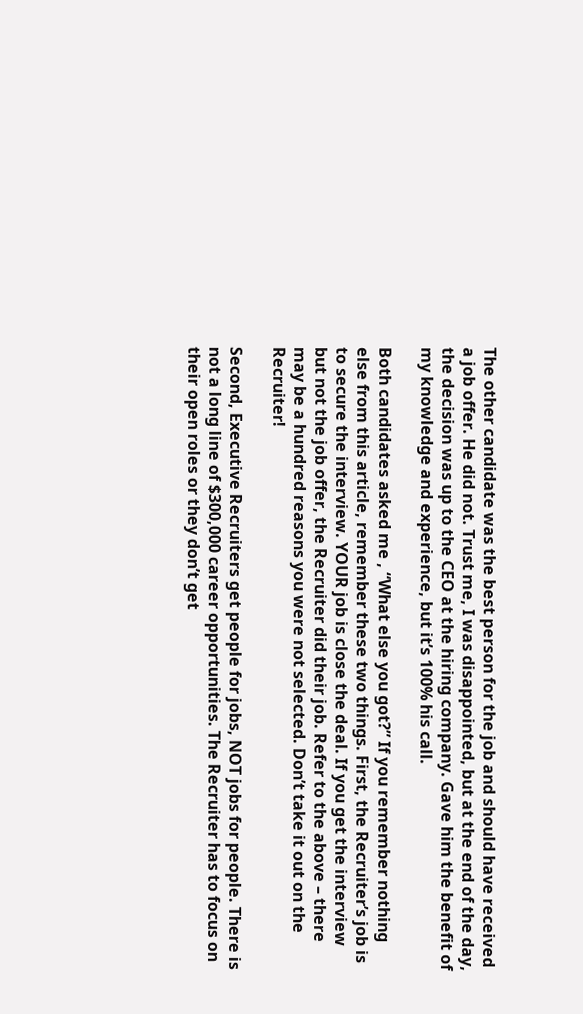The other candidate was the best person for the job and should have received a job offer. He did not. Trust me, I was disappointed, but at the end of the day, the decision was up to the CEO at the hiring company. Gave him the benefit of my knowledge and experience, but it’s 100% his call.

Both candidates asked me , “What else you got?” If you remember nothing else from this article, remember these two things. First, the Recruiter’s job is to secure the interview. YOUR job is close the deal. If you get the interview but not the job offer, the Recruiter did their job. Refer to the above – there may be a hundred reasons you were not selected. Don’t take it out on the Recruiter!

Second, Executive Recruiters get people for jobs, NOT jobs for people. There is not a long line of $300,000 career opportunities. The Recruiter has to focus on their open roles or they don’t get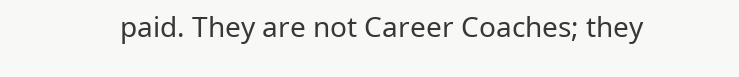paid. They are not Career Coaches; they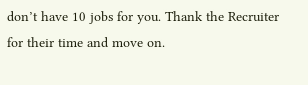don’t have 10 jobs for you. Thank the Recruiter for their time and move on.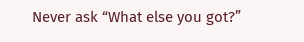Never ask “What else you got?”